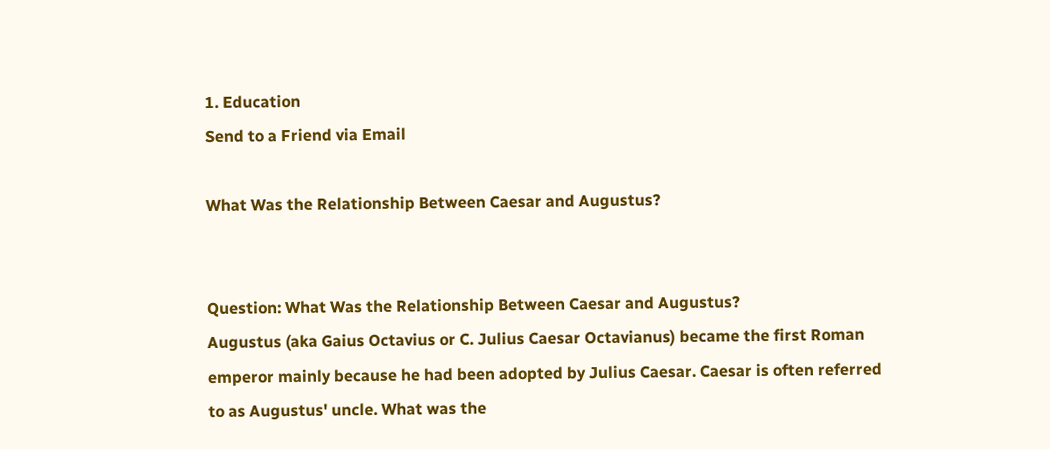1. Education
Send to a Friend via Email

What Was the Relationship Between Caesar and Augustus?


Question: What Was the Relationship Between Caesar and Augustus?
Augustus (aka Gaius Octavius or C. Julius Caesar Octavianus) became the first Roman emperor mainly because he had been adopted by Julius Caesar. Caesar is often referred to as Augustus' uncle. What was the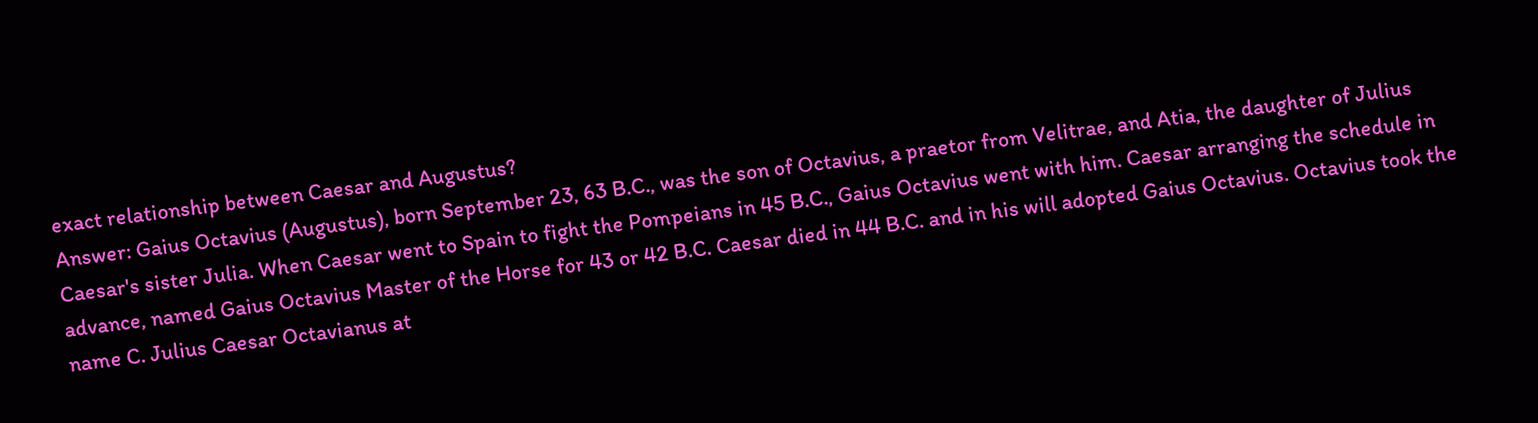exact relationship between Caesar and Augustus?
Answer: Gaius Octavius (Augustus), born September 23, 63 B.C., was the son of Octavius, a praetor from Velitrae, and Atia, the daughter of Julius Caesar's sister Julia. When Caesar went to Spain to fight the Pompeians in 45 B.C., Gaius Octavius went with him. Caesar arranging the schedule in advance, named Gaius Octavius Master of the Horse for 43 or 42 B.C. Caesar died in 44 B.C. and in his will adopted Gaius Octavius. Octavius took the name C. Julius Caesar Octavianus at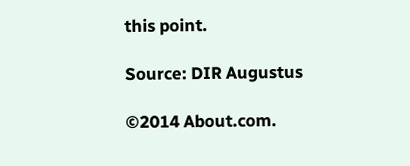this point.

Source: DIR Augustus

©2014 About.com.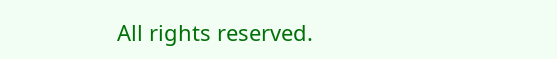All rights reserved.